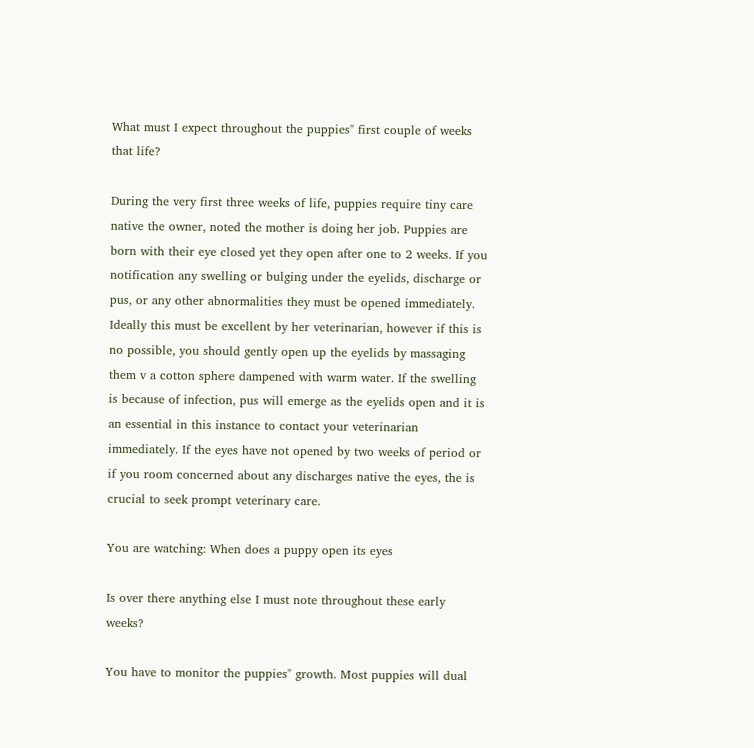What must I expect throughout the puppies" first couple of weeks that life?

During the very first three weeks of life, puppies require tiny care native the owner, noted the mother is doing her job. Puppies are born with their eye closed yet they open after one to 2 weeks. If you notification any swelling or bulging under the eyelids, discharge or pus, or any other abnormalities they must be opened immediately. Ideally this must be excellent by her veterinarian, however if this is no possible, you should gently open up the eyelids by massaging them v a cotton sphere dampened with warm water. If the swelling is because of infection, pus will emerge as the eyelids open and it is an essential in this instance to contact your veterinarian immediately. If the eyes have not opened by two weeks of period or if you room concerned about any discharges native the eyes, the is crucial to seek prompt veterinary care.

You are watching: When does a puppy open its eyes

Is over there anything else I must note throughout these early weeks?

You have to monitor the puppies" growth. Most puppies will dual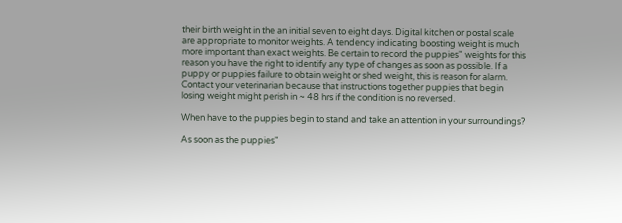their birth weight in the an initial seven to eight days. Digital kitchen or postal scale are appropriate to monitor weights. A tendency indicating boosting weight is much more important than exact weights. Be certain to record the puppies" weights for this reason you have the right to identify any type of changes as soon as possible. If a puppy or puppies failure to obtain weight or shed weight, this is reason for alarm. Contact your veterinarian because that instructions together puppies that begin losing weight might perish in ~ 48 hrs if the condition is no reversed.

When have to the puppies begin to stand and take an attention in your surroundings?

As soon as the puppies"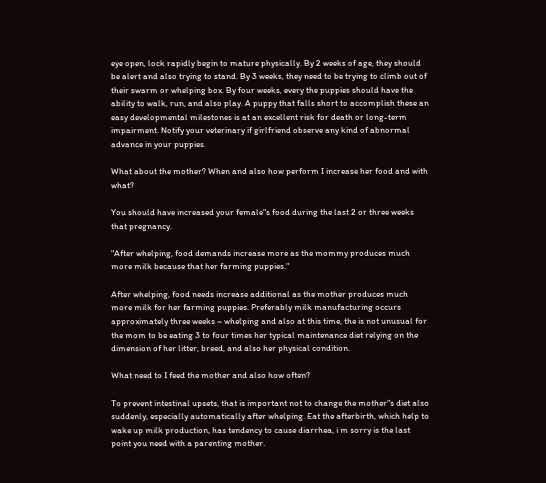eye open, lock rapidly begin to mature physically. By 2 weeks of age, they should be alert and also trying to stand. By 3 weeks, they need to be trying to climb out of their swarm or whelping box. By four weeks, every the puppies should have the ability to walk, run, and also play. A puppy that falls short to accomplish these an easy developmental milestones is at an excellent risk for death or long-term impairment. Notify your veterinary if girlfriend observe any kind of abnormal advance in your puppies.

What about the mother? When and also how perform I increase her food and with what?

You should have increased your female"s food during the last 2 or three weeks that pregnancy.

"After whelping, food demands increase more as the mommy produces much more milk because that her farming puppies."

After whelping, food needs increase additional as the mother produces much more milk for her farming puppies. Preferably milk manufacturing occurs approximately three weeks ~ whelping and also at this time, the is not unusual for the mom to be eating 3 to four times her typical maintenance diet relying on the dimension of her litter, breed, and also her physical condition.

What need to I feed the mother and also how often?

To prevent intestinal upsets, that is important not to change the mother"s diet also suddenly, especially automatically after whelping. Eat the afterbirth, which help to wake up milk production, has tendency to cause diarrhea, i m sorry is the last point you need with a parenting mother.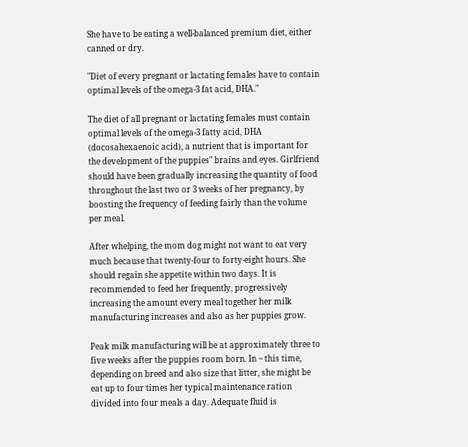She have to be eating a well-balanced premium diet, either canned or dry.

"Diet of every pregnant or lactating females have to contain optimal levels of the omega-3 fat acid, DHA."

The diet of all pregnant or lactating females must contain optimal levels of the omega-3 fatty acid, DHA (docosahexaenoic acid), a nutrient that is important for the development of the puppies" brains and eyes. Girlfriend should have been gradually increasing the quantity of food throughout the last two or 3 weeks of her pregnancy, by boosting the frequency of feeding fairly than the volume per meal.

After whelping, the mom dog might not want to eat very much because that twenty-four to forty-eight hours. She should regain she appetite within two days. It is recommended to feed her frequently, progressively increasing the amount every meal together her milk manufacturing increases and also as her puppies grow.

Peak milk manufacturing will be at approximately three to five weeks after the puppies room born. In ~ this time, depending on breed and also size that litter, she might be eat up to four times her typical maintenance ration divided into four meals a day. Adequate fluid is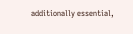additionally essential,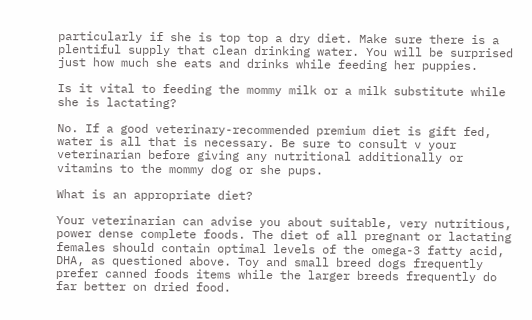particularly if she is top top a dry diet. Make sure there is a plentiful supply that clean drinking water. You will be surprised just how much she eats and drinks while feeding her puppies.

Is it vital to feeding the mommy milk or a milk substitute while she is lactating?

No. If a good veterinary-recommended premium diet is gift fed, water is all that is necessary. Be sure to consult v your veterinarian before giving any nutritional additionally or vitamins to the mommy dog or she pups.

What is an appropriate diet?

Your veterinarian can advise you about suitable, very nutritious, power dense complete foods. The diet of all pregnant or lactating females should contain optimal levels of the omega-3 fatty acid, DHA, as questioned above. Toy and small breed dogs frequently prefer canned foods items while the larger breeds frequently do far better on dried food.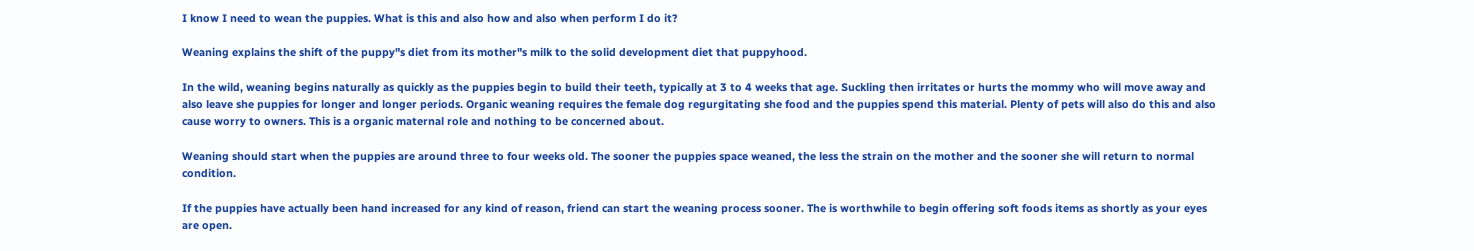I know I need to wean the puppies. What is this and also how and also when perform I do it?

Weaning explains the shift of the puppy"s diet from its mother"s milk to the solid development diet that puppyhood.

In the wild, weaning begins naturally as quickly as the puppies begin to build their teeth, typically at 3 to 4 weeks that age. Suckling then irritates or hurts the mommy who will move away and also leave she puppies for longer and longer periods. Organic weaning requires the female dog regurgitating she food and the puppies spend this material. Plenty of pets will also do this and also cause worry to owners. This is a organic maternal role and nothing to be concerned about.

Weaning should start when the puppies are around three to four weeks old. The sooner the puppies space weaned, the less the strain on the mother and the sooner she will return to normal condition.

If the puppies have actually been hand increased for any kind of reason, friend can start the weaning process sooner. The is worthwhile to begin offering soft foods items as shortly as your eyes are open.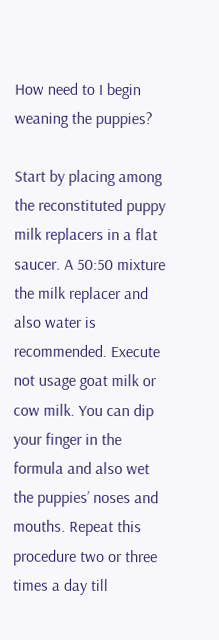How need to I begin weaning the puppies?

Start by placing among the reconstituted puppy milk replacers in a flat saucer. A 50:50 mixture the milk replacer and also water is recommended. Execute not usage goat milk or cow milk. You can dip your finger in the formula and also wet the puppies’ noses and mouths. Repeat this procedure two or three times a day till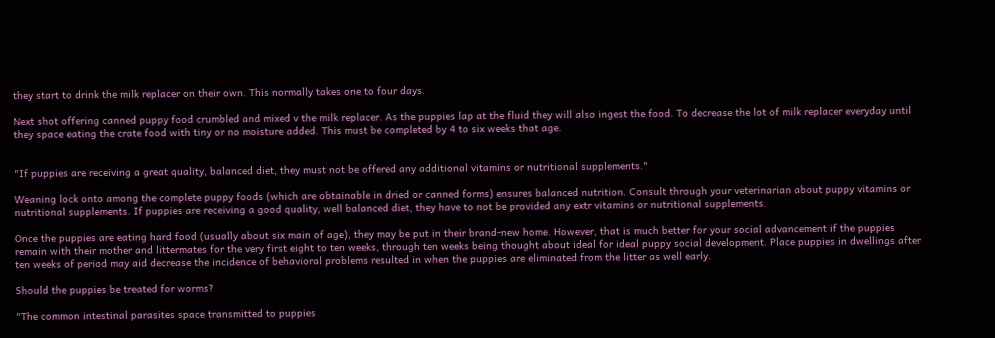they start to drink the milk replacer on their own. This normally takes one to four days.

Next shot offering canned puppy food crumbled and mixed v the milk replacer. As the puppies lap at the fluid they will also ingest the food. To decrease the lot of milk replacer everyday until they space eating the crate food with tiny or no moisture added. This must be completed by 4 to six weeks that age.


"If puppies are receiving a great quality, balanced diet, they must not be offered any additional vitamins or nutritional supplements."

Weaning lock onto among the complete puppy foods (which are obtainable in dried or canned forms) ensures balanced nutrition. Consult through your veterinarian about puppy vitamins or nutritional supplements. If puppies are receiving a good quality, well balanced diet, they have to not be provided any extr vitamins or nutritional supplements.

Once the puppies are eating hard food (usually about six main of age), they may be put in their brand-new home. However, that is much better for your social advancement if the puppies remain with their mother and littermates for the very first eight to ten weeks, through ten weeks being thought about ideal for ideal puppy social development. Place puppies in dwellings after ten weeks of period may aid decrease the incidence of behavioral problems resulted in when the puppies are eliminated from the litter as well early.

Should the puppies be treated for worms?

"The common intestinal parasites space transmitted to puppies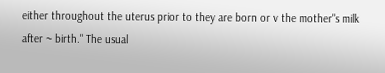either throughout the uterus prior to they are born or v the mother"s milk after ~ birth." The usual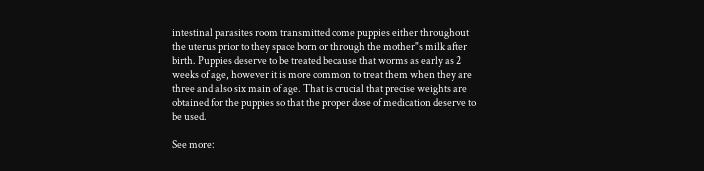intestinal parasites room transmitted come puppies either throughout the uterus prior to they space born or through the mother"s milk after birth. Puppies deserve to be treated because that worms as early as 2 weeks of age, however it is more common to treat them when they are three and also six main of age. That is crucial that precise weights are obtained for the puppies so that the proper dose of medication deserve to be used.

See more: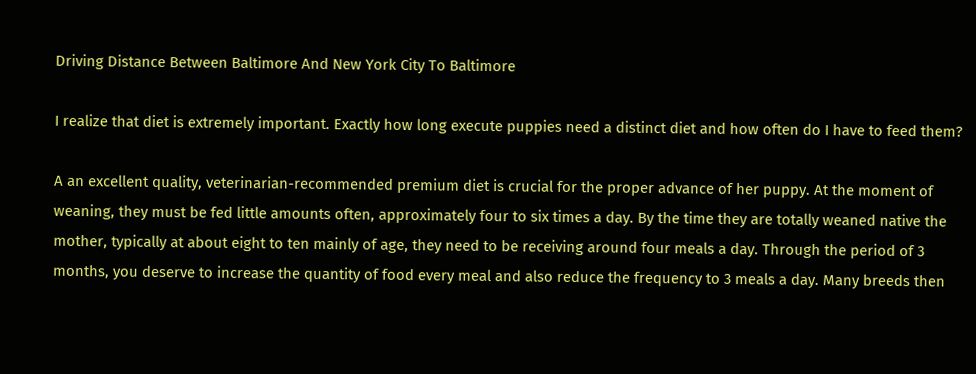Driving Distance Between Baltimore And New York City To Baltimore

I realize that diet is extremely important. Exactly how long execute puppies need a distinct diet and how often do I have to feed them?

A an excellent quality, veterinarian-recommended premium diet is crucial for the proper advance of her puppy. At the moment of weaning, they must be fed little amounts often, approximately four to six times a day. By the time they are totally weaned native the mother, typically at about eight to ten mainly of age, they need to be receiving around four meals a day. Through the period of 3 months, you deserve to increase the quantity of food every meal and also reduce the frequency to 3 meals a day. Many breeds then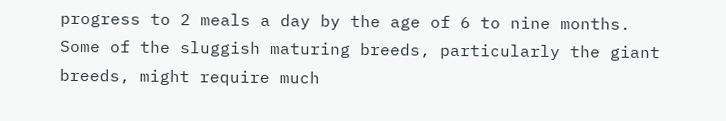progress to 2 meals a day by the age of 6 to nine months. Some of the sluggish maturing breeds, particularly the giant breeds, might require much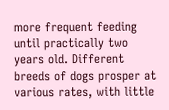more frequent feeding until practically two years old. Different breeds of dogs prosper at various rates, with little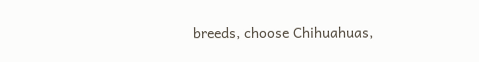breeds, choose Chihuahuas,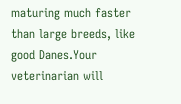maturing much faster than large breeds, like good Danes.Your veterinarian will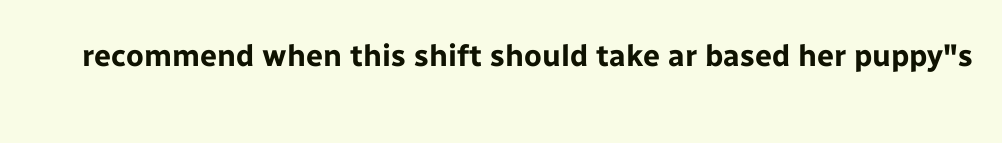recommend when this shift should take ar based her puppy"s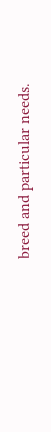breed and particular needs.